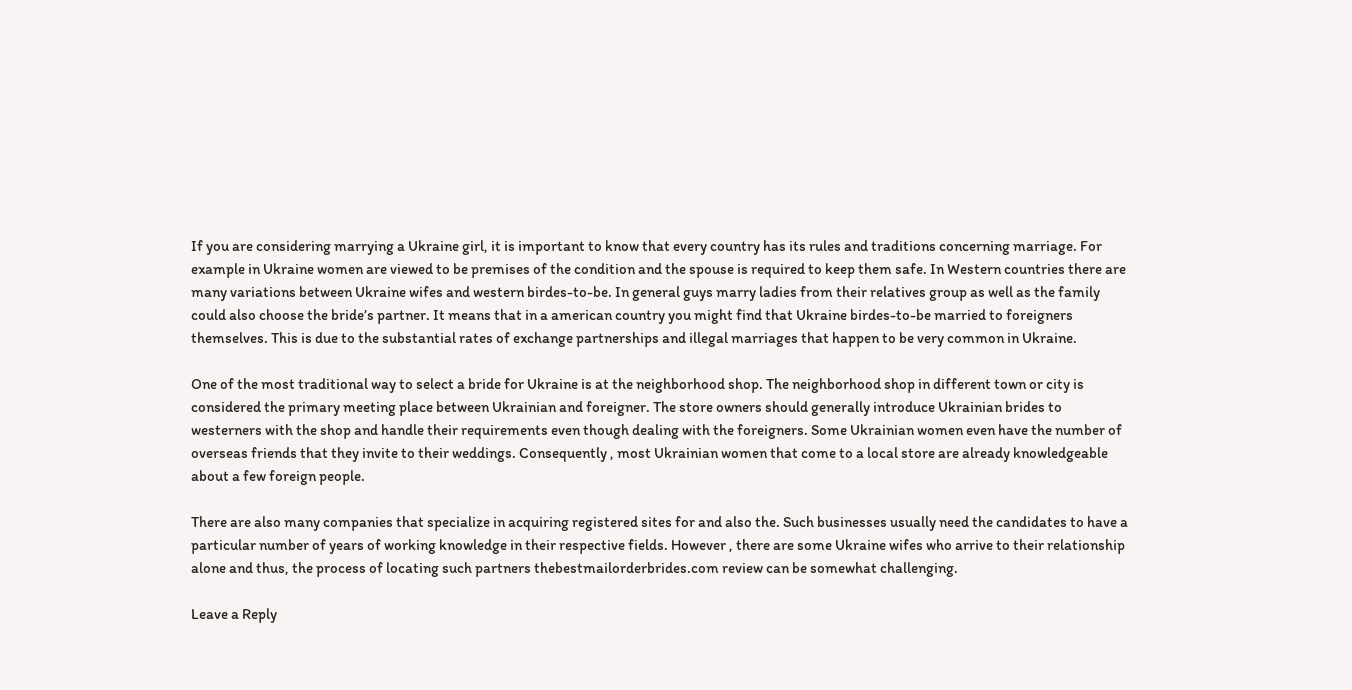If you are considering marrying a Ukraine girl, it is important to know that every country has its rules and traditions concerning marriage. For example in Ukraine women are viewed to be premises of the condition and the spouse is required to keep them safe. In Western countries there are many variations between Ukraine wifes and western birdes-to-be. In general guys marry ladies from their relatives group as well as the family could also choose the bride’s partner. It means that in a american country you might find that Ukraine birdes-to-be married to foreigners themselves. This is due to the substantial rates of exchange partnerships and illegal marriages that happen to be very common in Ukraine.

One of the most traditional way to select a bride for Ukraine is at the neighborhood shop. The neighborhood shop in different town or city is considered the primary meeting place between Ukrainian and foreigner. The store owners should generally introduce Ukrainian brides to westerners with the shop and handle their requirements even though dealing with the foreigners. Some Ukrainian women even have the number of overseas friends that they invite to their weddings. Consequently , most Ukrainian women that come to a local store are already knowledgeable about a few foreign people.

There are also many companies that specialize in acquiring registered sites for and also the. Such businesses usually need the candidates to have a particular number of years of working knowledge in their respective fields. However , there are some Ukraine wifes who arrive to their relationship alone and thus, the process of locating such partners thebestmailorderbrides.com review can be somewhat challenging.

Leave a Reply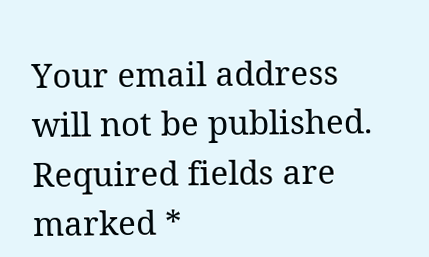Your email address will not be published. Required fields are marked *